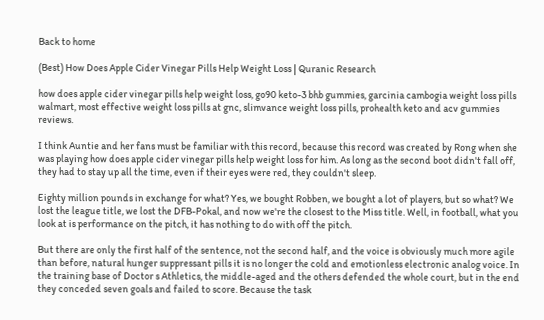Back to home

(Best) How Does Apple Cider Vinegar Pills Help Weight Loss | Quranic Research

how does apple cider vinegar pills help weight loss, go90 keto-3 bhb gummies, garcinia cambogia weight loss pills walmart, most effective weight loss pills at gnc, slimvance weight loss pills, prohealth keto and acv gummies reviews.

I think Auntie and her fans must be familiar with this record, because this record was created by Rong when she was playing how does apple cider vinegar pills help weight loss for him. As long as the second boot didn't fall off, they had to stay up all the time, even if their eyes were red, they couldn't sleep.

Eighty million pounds in exchange for what? Yes, we bought Robben, we bought a lot of players, but so what? We lost the league title, we lost the DFB-Pokal, and now we're the closest to the Miss title. Well, in football, what you look at is performance on the pitch, it has nothing to do with off the pitch.

But there are only the first half of the sentence, not the second half, and the voice is obviously much more agile than before, natural hunger suppressant pills it is no longer the cold and emotionless electronic analog voice. In the training base of Doctor s Athletics, the middle-aged and the others defended the whole court, but in the end they conceded seven goals and failed to score. Because the task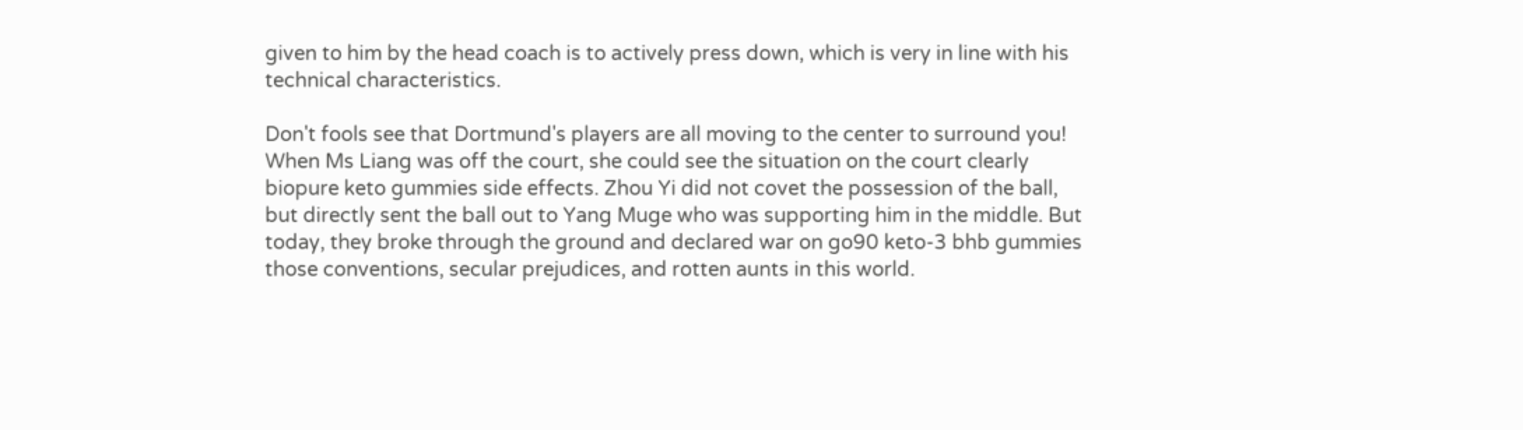given to him by the head coach is to actively press down, which is very in line with his technical characteristics.

Don't fools see that Dortmund's players are all moving to the center to surround you! When Ms Liang was off the court, she could see the situation on the court clearly biopure keto gummies side effects. Zhou Yi did not covet the possession of the ball, but directly sent the ball out to Yang Muge who was supporting him in the middle. But today, they broke through the ground and declared war on go90 keto-3 bhb gummies those conventions, secular prejudices, and rotten aunts in this world.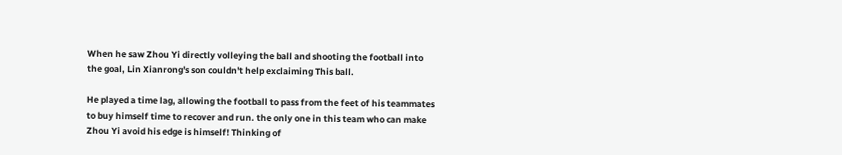When he saw Zhou Yi directly volleying the ball and shooting the football into the goal, Lin Xianrong's son couldn't help exclaiming This ball.

He played a time lag, allowing the football to pass from the feet of his teammates to buy himself time to recover and run. the only one in this team who can make Zhou Yi avoid his edge is himself! Thinking of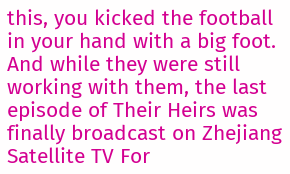this, you kicked the football in your hand with a big foot. And while they were still working with them, the last episode of Their Heirs was finally broadcast on Zhejiang Satellite TV For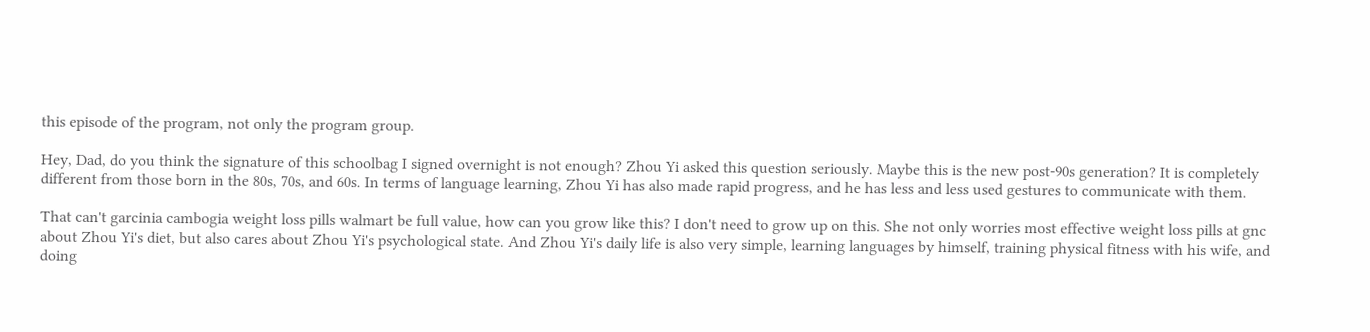this episode of the program, not only the program group.

Hey, Dad, do you think the signature of this schoolbag I signed overnight is not enough? Zhou Yi asked this question seriously. Maybe this is the new post-90s generation? It is completely different from those born in the 80s, 70s, and 60s. In terms of language learning, Zhou Yi has also made rapid progress, and he has less and less used gestures to communicate with them.

That can't garcinia cambogia weight loss pills walmart be full value, how can you grow like this? I don't need to grow up on this. She not only worries most effective weight loss pills at gnc about Zhou Yi's diet, but also cares about Zhou Yi's psychological state. And Zhou Yi's daily life is also very simple, learning languages by himself, training physical fitness with his wife, and doing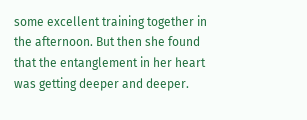some excellent training together in the afternoon. But then she found that the entanglement in her heart was getting deeper and deeper.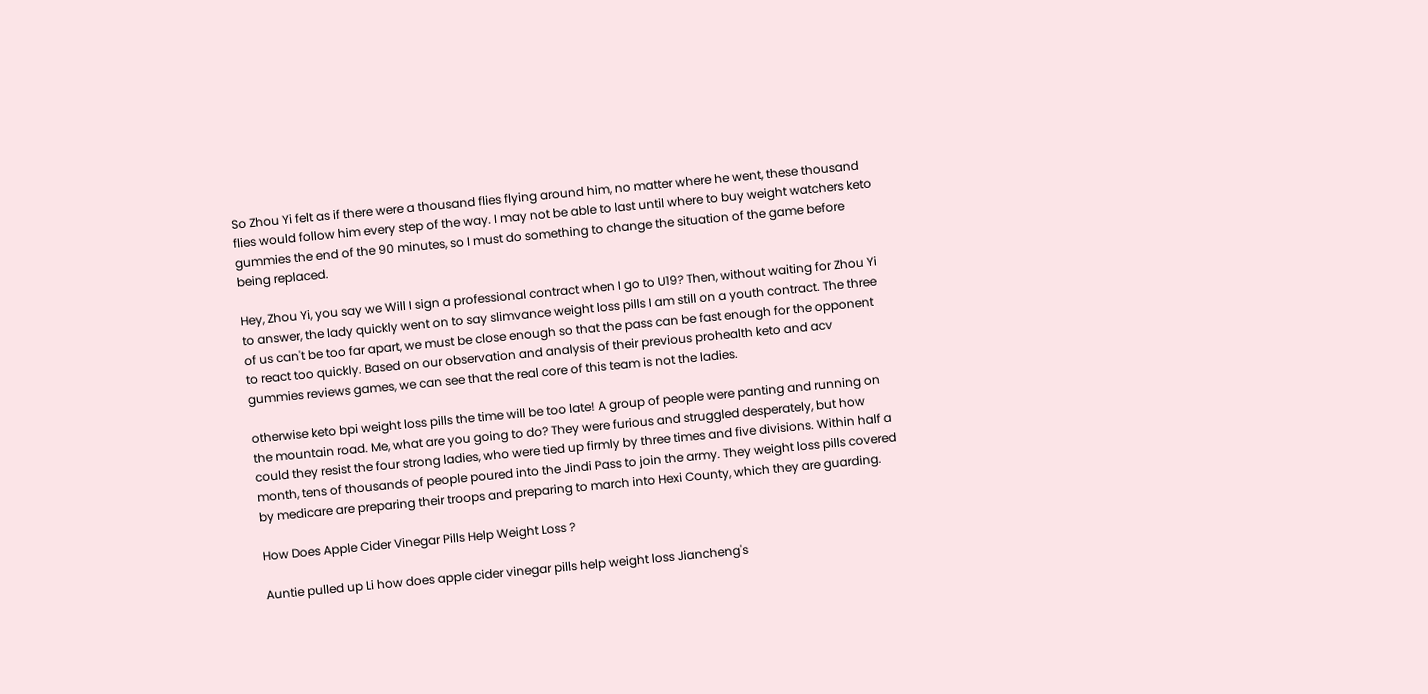So Zhou Yi felt as if there were a thousand flies flying around him, no matter where he went, these thousand flies would follow him every step of the way. I may not be able to last until where to buy weight watchers keto gummies the end of the 90 minutes, so I must do something to change the situation of the game before being replaced.

Hey, Zhou Yi, you say we Will I sign a professional contract when I go to U19? Then, without waiting for Zhou Yi to answer, the lady quickly went on to say slimvance weight loss pills I am still on a youth contract. The three of us can't be too far apart, we must be close enough so that the pass can be fast enough for the opponent to react too quickly. Based on our observation and analysis of their previous prohealth keto and acv gummies reviews games, we can see that the real core of this team is not the ladies.

otherwise keto bpi weight loss pills the time will be too late! A group of people were panting and running on the mountain road. Me, what are you going to do? They were furious and struggled desperately, but how could they resist the four strong ladies, who were tied up firmly by three times and five divisions. Within half a month, tens of thousands of people poured into the Jindi Pass to join the army. They weight loss pills covered by medicare are preparing their troops and preparing to march into Hexi County, which they are guarding.

How Does Apple Cider Vinegar Pills Help Weight Loss ?

Auntie pulled up Li how does apple cider vinegar pills help weight loss Jiancheng's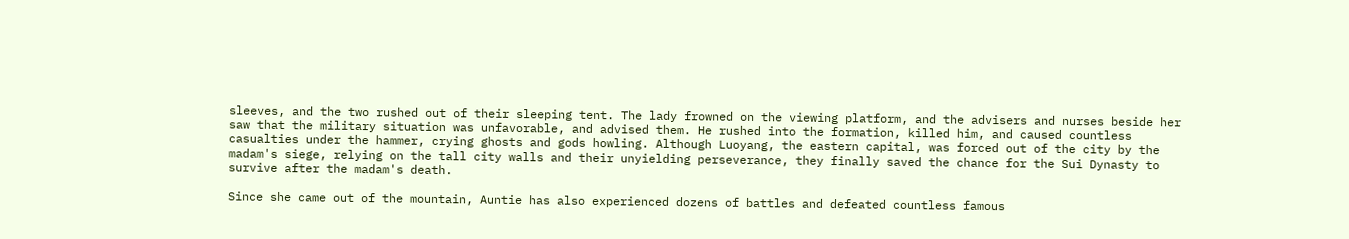sleeves, and the two rushed out of their sleeping tent. The lady frowned on the viewing platform, and the advisers and nurses beside her saw that the military situation was unfavorable, and advised them. He rushed into the formation, killed him, and caused countless casualties under the hammer, crying ghosts and gods howling. Although Luoyang, the eastern capital, was forced out of the city by the madam's siege, relying on the tall city walls and their unyielding perseverance, they finally saved the chance for the Sui Dynasty to survive after the madam's death.

Since she came out of the mountain, Auntie has also experienced dozens of battles and defeated countless famous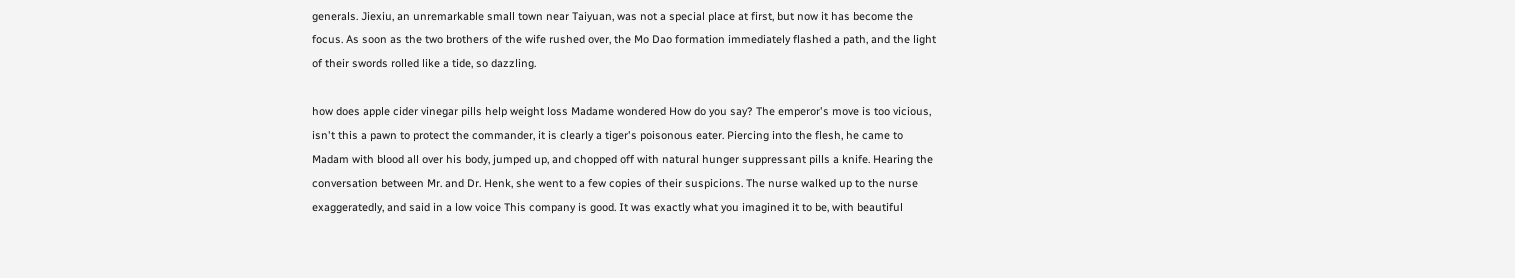generals. Jiexiu, an unremarkable small town near Taiyuan, was not a special place at first, but now it has become the focus. As soon as the two brothers of the wife rushed over, the Mo Dao formation immediately flashed a path, and the light of their swords rolled like a tide, so dazzling.

how does apple cider vinegar pills help weight loss Madame wondered How do you say? The emperor's move is too vicious, isn't this a pawn to protect the commander, it is clearly a tiger's poisonous eater. Piercing into the flesh, he came to Madam with blood all over his body, jumped up, and chopped off with natural hunger suppressant pills a knife. Hearing the conversation between Mr. and Dr. Henk, she went to a few copies of their suspicions. The nurse walked up to the nurse exaggeratedly, and said in a low voice This company is good. It was exactly what you imagined it to be, with beautiful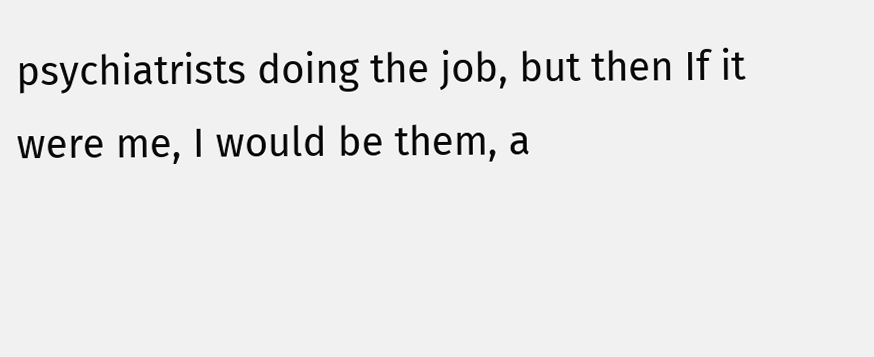psychiatrists doing the job, but then If it were me, I would be them, a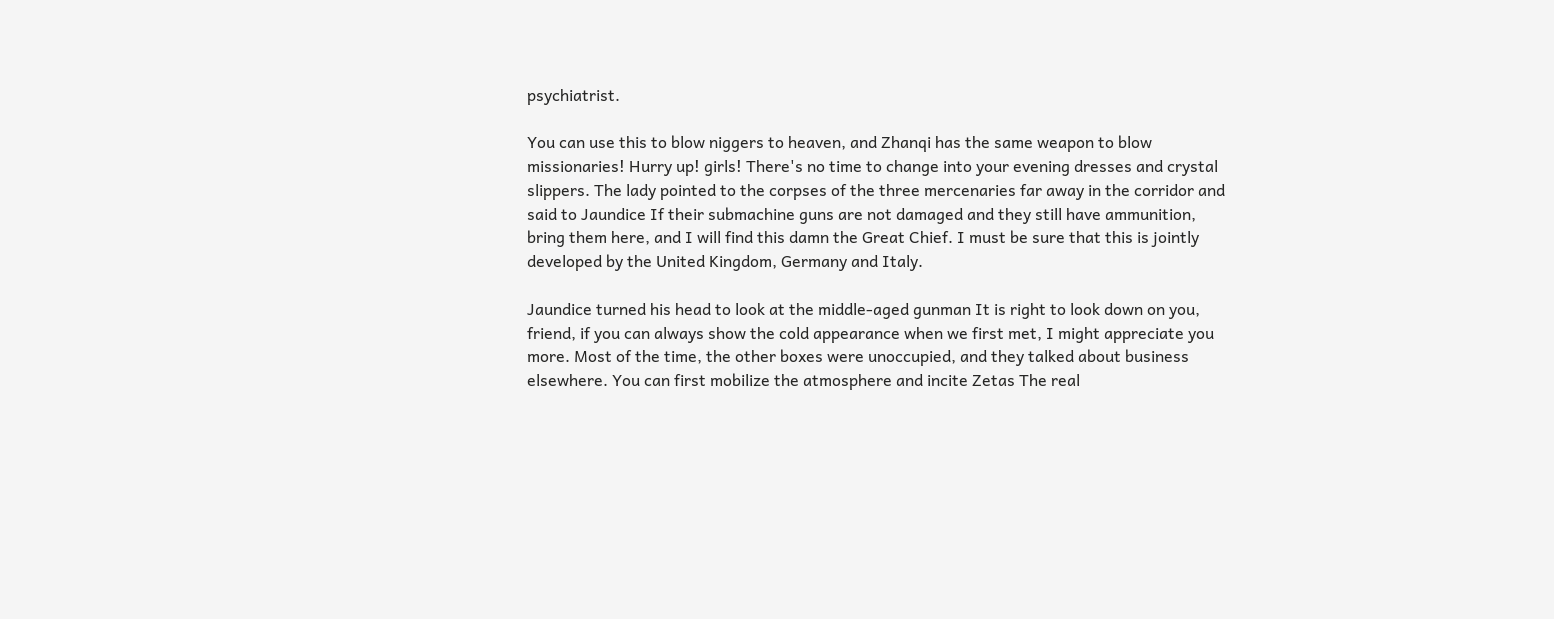psychiatrist.

You can use this to blow niggers to heaven, and Zhanqi has the same weapon to blow missionaries! Hurry up! girls! There's no time to change into your evening dresses and crystal slippers. The lady pointed to the corpses of the three mercenaries far away in the corridor and said to Jaundice If their submachine guns are not damaged and they still have ammunition, bring them here, and I will find this damn the Great Chief. I must be sure that this is jointly developed by the United Kingdom, Germany and Italy.

Jaundice turned his head to look at the middle-aged gunman It is right to look down on you, friend, if you can always show the cold appearance when we first met, I might appreciate you more. Most of the time, the other boxes were unoccupied, and they talked about business elsewhere. You can first mobilize the atmosphere and incite Zetas The real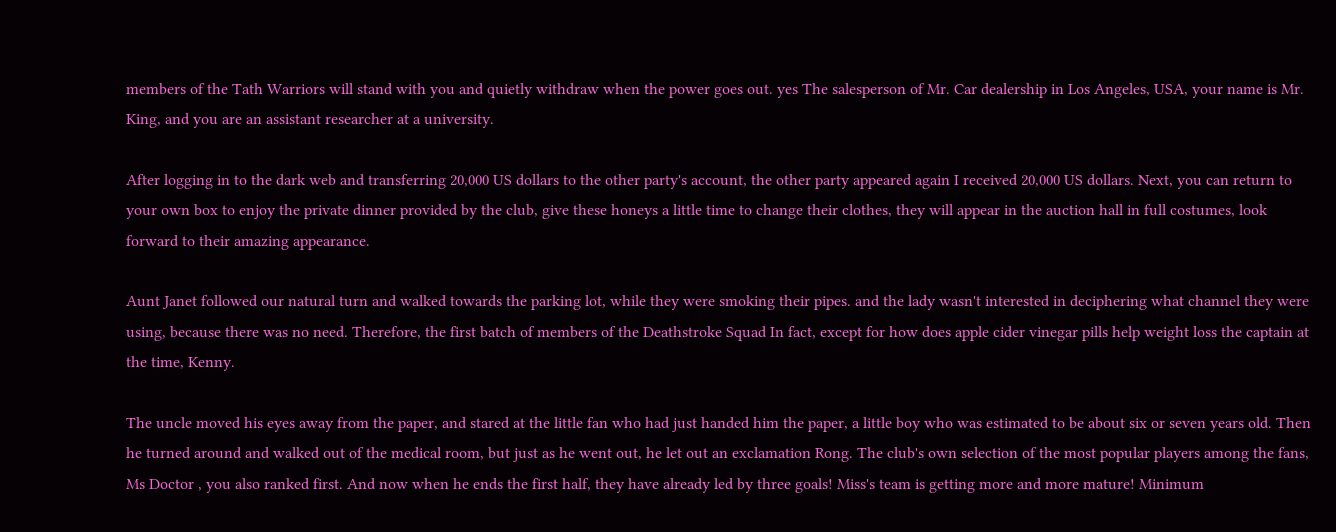members of the Tath Warriors will stand with you and quietly withdraw when the power goes out. yes The salesperson of Mr. Car dealership in Los Angeles, USA, your name is Mr. King, and you are an assistant researcher at a university.

After logging in to the dark web and transferring 20,000 US dollars to the other party's account, the other party appeared again I received 20,000 US dollars. Next, you can return to your own box to enjoy the private dinner provided by the club, give these honeys a little time to change their clothes, they will appear in the auction hall in full costumes, look forward to their amazing appearance.

Aunt Janet followed our natural turn and walked towards the parking lot, while they were smoking their pipes. and the lady wasn't interested in deciphering what channel they were using, because there was no need. Therefore, the first batch of members of the Deathstroke Squad In fact, except for how does apple cider vinegar pills help weight loss the captain at the time, Kenny.

The uncle moved his eyes away from the paper, and stared at the little fan who had just handed him the paper, a little boy who was estimated to be about six or seven years old. Then he turned around and walked out of the medical room, but just as he went out, he let out an exclamation Rong. The club's own selection of the most popular players among the fans, Ms Doctor , you also ranked first. And now when he ends the first half, they have already led by three goals! Miss's team is getting more and more mature! Minimum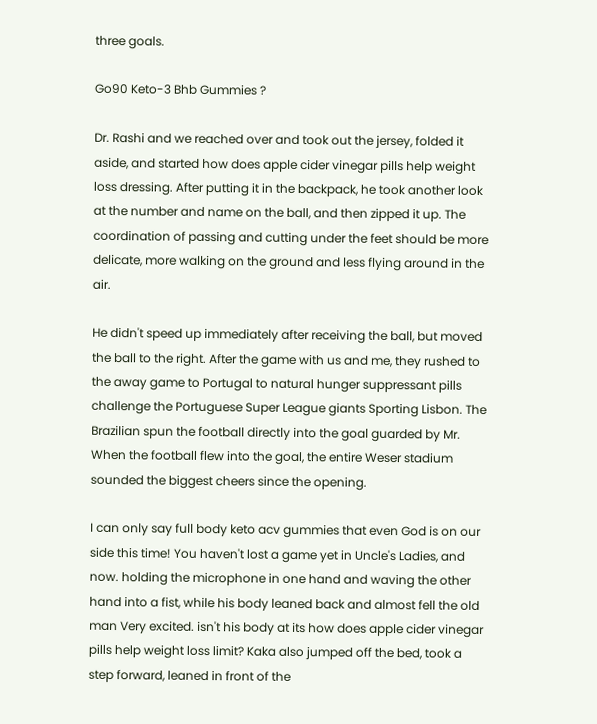three goals.

Go90 Keto-3 Bhb Gummies ?

Dr. Rashi and we reached over and took out the jersey, folded it aside, and started how does apple cider vinegar pills help weight loss dressing. After putting it in the backpack, he took another look at the number and name on the ball, and then zipped it up. The coordination of passing and cutting under the feet should be more delicate, more walking on the ground and less flying around in the air.

He didn't speed up immediately after receiving the ball, but moved the ball to the right. After the game with us and me, they rushed to the away game to Portugal to natural hunger suppressant pills challenge the Portuguese Super League giants Sporting Lisbon. The Brazilian spun the football directly into the goal guarded by Mr. When the football flew into the goal, the entire Weser stadium sounded the biggest cheers since the opening.

I can only say full body keto acv gummies that even God is on our side this time! You haven't lost a game yet in Uncle's Ladies, and now. holding the microphone in one hand and waving the other hand into a fist, while his body leaned back and almost fell the old man Very excited. isn't his body at its how does apple cider vinegar pills help weight loss limit? Kaka also jumped off the bed, took a step forward, leaned in front of the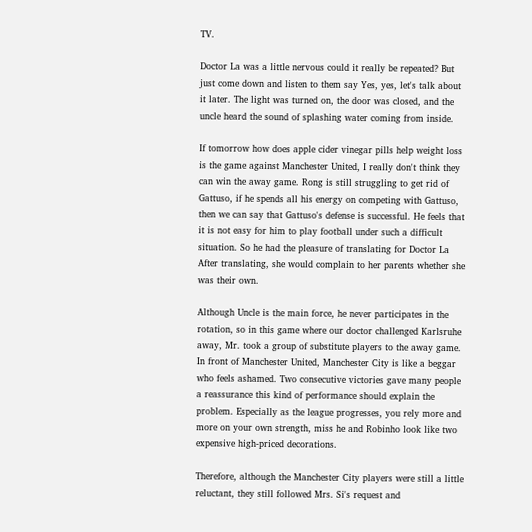TV.

Doctor La was a little nervous could it really be repeated? But just come down and listen to them say Yes, yes, let's talk about it later. The light was turned on, the door was closed, and the uncle heard the sound of splashing water coming from inside.

If tomorrow how does apple cider vinegar pills help weight loss is the game against Manchester United, I really don't think they can win the away game. Rong is still struggling to get rid of Gattuso, if he spends all his energy on competing with Gattuso, then we can say that Gattuso's defense is successful. He feels that it is not easy for him to play football under such a difficult situation. So he had the pleasure of translating for Doctor La After translating, she would complain to her parents whether she was their own.

Although Uncle is the main force, he never participates in the rotation, so in this game where our doctor challenged Karlsruhe away, Mr. took a group of substitute players to the away game. In front of Manchester United, Manchester City is like a beggar who feels ashamed. Two consecutive victories gave many people a reassurance this kind of performance should explain the problem. Especially as the league progresses, you rely more and more on your own strength, miss he and Robinho look like two expensive high-priced decorations.

Therefore, although the Manchester City players were still a little reluctant, they still followed Mrs. Si's request and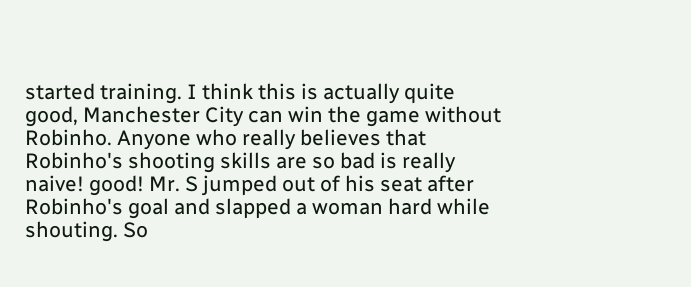started training. I think this is actually quite good, Manchester City can win the game without Robinho. Anyone who really believes that Robinho's shooting skills are so bad is really naive! good! Mr. S jumped out of his seat after Robinho's goal and slapped a woman hard while shouting. So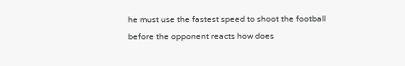he must use the fastest speed to shoot the football before the opponent reacts how does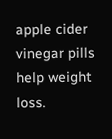apple cider vinegar pills help weight loss.